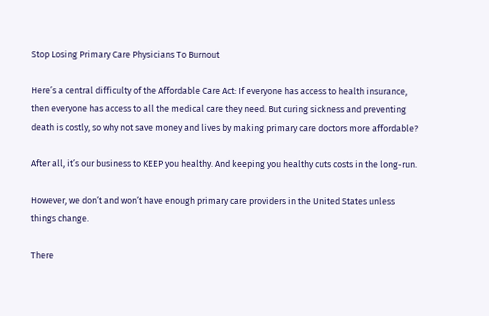Stop Losing Primary Care Physicians To Burnout

Here’s a central difficulty of the Affordable Care Act: If everyone has access to health insurance, then everyone has access to all the medical care they need. But curing sickness and preventing death is costly, so why not save money and lives by making primary care doctors more affordable?

After all, it’s our business to KEEP you healthy. And keeping you healthy cuts costs in the long-run.

However, we don’t and won’t have enough primary care providers in the United States unless things change.

There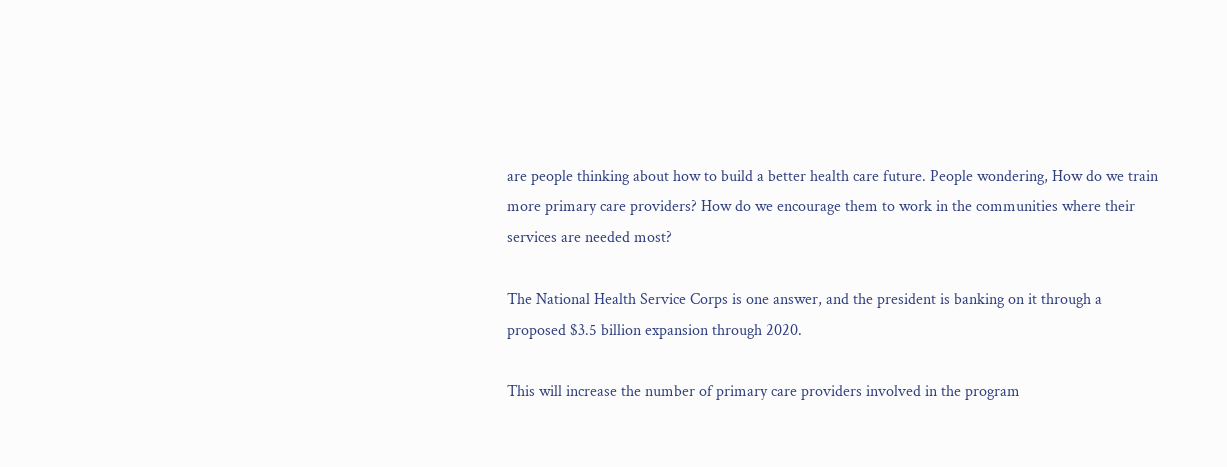are people thinking about how to build a better health care future. People wondering, How do we train more primary care providers? How do we encourage them to work in the communities where their services are needed most?

The National Health Service Corps is one answer, and the president is banking on it through a proposed $3.5 billion expansion through 2020.

This will increase the number of primary care providers involved in the program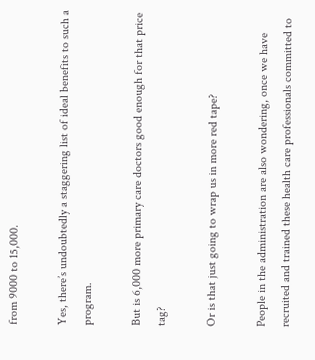from 9000 to 15,000.

Yes, there’s undoubtedly a staggering list of ideal benefits to such a program.

But is 6,000 more primary care doctors good enough for that price tag?

Or is that just going to wrap us in more red tape?

People in the administration are also wondering, once we have recruited and trained these health care professionals committed to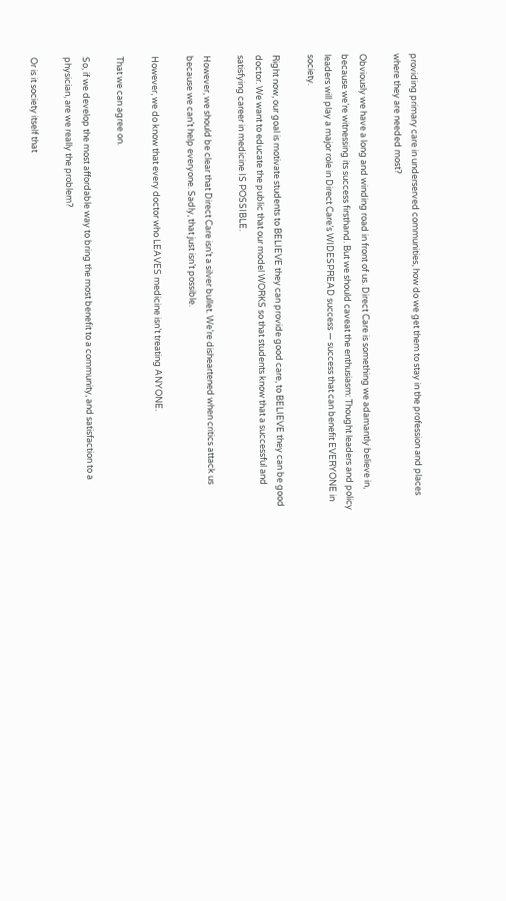providing primary care in underserved communities, how do we get them to stay in the profession and places where they are needed most?

Obviously we have a long and winding road in front of us. Direct Care is something we adamantly believe in, because we’re witnessing its success firsthand. But we should caveat the enthusiasm: Thought leaders and policy leaders will play a major role in Direct Care’s WIDESPREAD success — success that can benefit EVERYONE in society.

Right now, our goal is motivate students to BELIEVE they can provide good care, to BELIEVE they can be good doctor. We want to educate the public that our model WORKS so that students know that a successful and satisfying career in medicine IS POSSIBLE.

However, we should be clear that Direct Care isn’t a silver bullet. We’re disheartened when critics attack us because we can’t help everyone. Sadly, that just isn’t possible.

However, we do know that every doctor who LEAVES medicine isn’t treating ANYONE.

That we can agree on.

So, if we develop the most affordable way to bring the most benefit to a community, and satisfaction to a physician, are we really the problem?

Or is it society itself that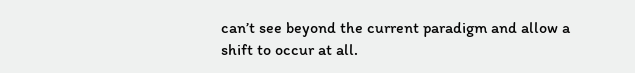can’t see beyond the current paradigm and allow a shift to occur at all.